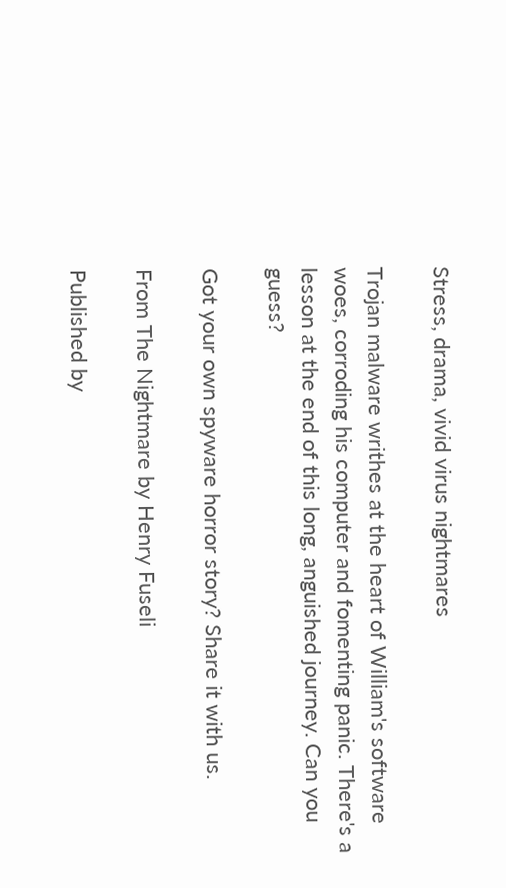Stress, drama, vivid virus nightmares

Trojan malware writhes at the heart of William's software woes, corroding his computer and fomenting panic. There's a lesson at the end of this long, anguished journey. Can you guess?

Got your own spyware horror story? Share it with us.

From The Nightmare by Henry Fuseli

Published by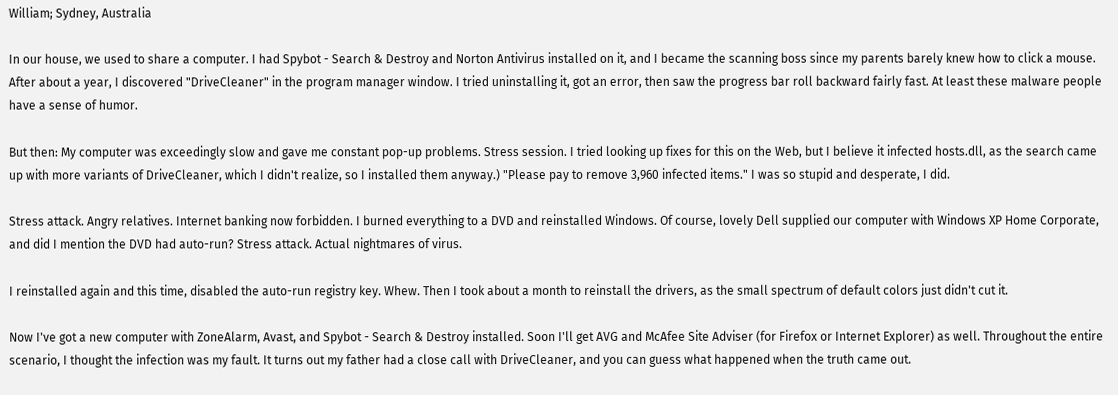William; Sydney, Australia

In our house, we used to share a computer. I had Spybot - Search & Destroy and Norton Antivirus installed on it, and I became the scanning boss since my parents barely knew how to click a mouse. After about a year, I discovered "DriveCleaner" in the program manager window. I tried uninstalling it, got an error, then saw the progress bar roll backward fairly fast. At least these malware people have a sense of humor.

But then: My computer was exceedingly slow and gave me constant pop-up problems. Stress session. I tried looking up fixes for this on the Web, but I believe it infected hosts.dll, as the search came up with more variants of DriveCleaner, which I didn't realize, so I installed them anyway.) "Please pay to remove 3,960 infected items." I was so stupid and desperate, I did.

Stress attack. Angry relatives. Internet banking now forbidden. I burned everything to a DVD and reinstalled Windows. Of course, lovely Dell supplied our computer with Windows XP Home Corporate, and did I mention the DVD had auto-run? Stress attack. Actual nightmares of virus.

I reinstalled again and this time, disabled the auto-run registry key. Whew. Then I took about a month to reinstall the drivers, as the small spectrum of default colors just didn't cut it.

Now I've got a new computer with ZoneAlarm, Avast, and Spybot - Search & Destroy installed. Soon I'll get AVG and McAfee Site Adviser (for Firefox or Internet Explorer) as well. Throughout the entire scenario, I thought the infection was my fault. It turns out my father had a close call with DriveCleaner, and you can guess what happened when the truth came out.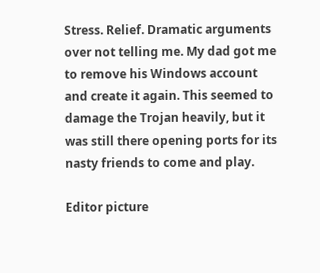Stress. Relief. Dramatic arguments over not telling me. My dad got me to remove his Windows account and create it again. This seemed to damage the Trojan heavily, but it was still there opening ports for its nasty friends to come and play.

Editor picture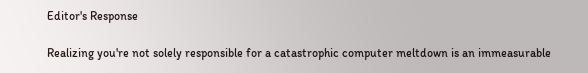Editor's Response

Realizing you're not solely responsible for a catastrophic computer meltdown is an immeasurable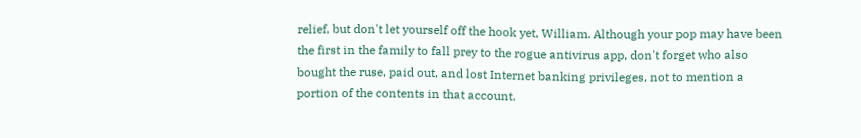relief, but don't let yourself off the hook yet, William. Although your pop may have been the first in the family to fall prey to the rogue antivirus app, don't forget who also bought the ruse, paid out, and lost Internet banking privileges, not to mention a portion of the contents in that account.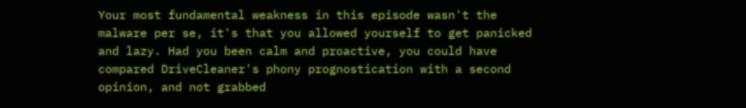Your most fundamental weakness in this episode wasn't the malware per se, it's that you allowed yourself to get panicked and lazy. Had you been calm and proactive, you could have compared DriveCleaner's phony prognostication with a second opinion, and not grabbed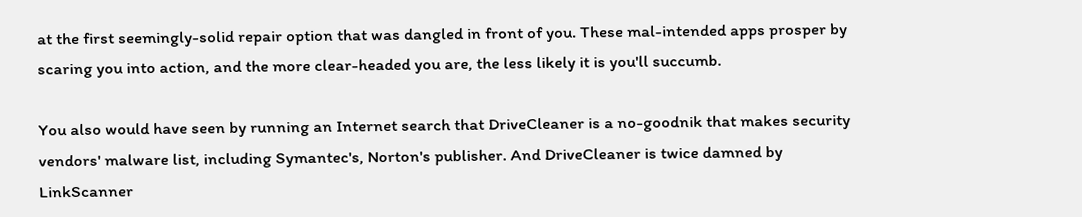at the first seemingly-solid repair option that was dangled in front of you. These mal-intended apps prosper by scaring you into action, and the more clear-headed you are, the less likely it is you'll succumb.

You also would have seen by running an Internet search that DriveCleaner is a no-goodnik that makes security vendors' malware list, including Symantec's, Norton's publisher. And DriveCleaner is twice damned by LinkScanner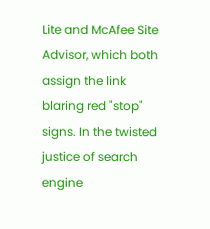Lite and McAfee Site Advisor, which both assign the link blaring red "stop" signs. In the twisted justice of search engine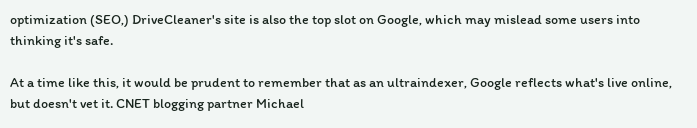optimization (SEO,) DriveCleaner's site is also the top slot on Google, which may mislead some users into thinking it's safe.

At a time like this, it would be prudent to remember that as an ultraindexer, Google reflects what's live online, but doesn't vet it. CNET blogging partner Michael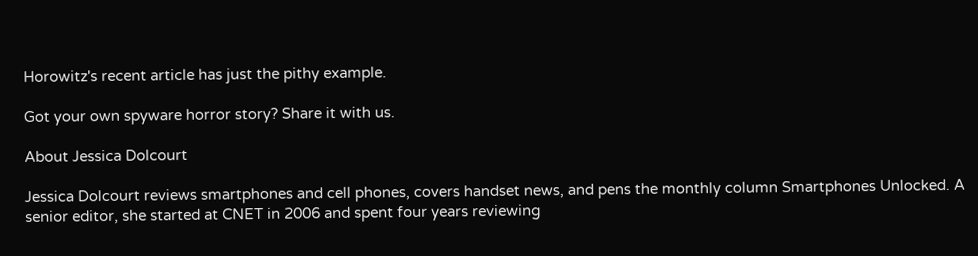Horowitz's recent article has just the pithy example.

Got your own spyware horror story? Share it with us.

About Jessica Dolcourt

Jessica Dolcourt reviews smartphones and cell phones, covers handset news, and pens the monthly column Smartphones Unlocked. A senior editor, she started at CNET in 2006 and spent four years reviewing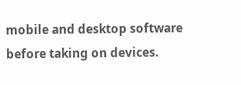mobile and desktop software before taking on devices.